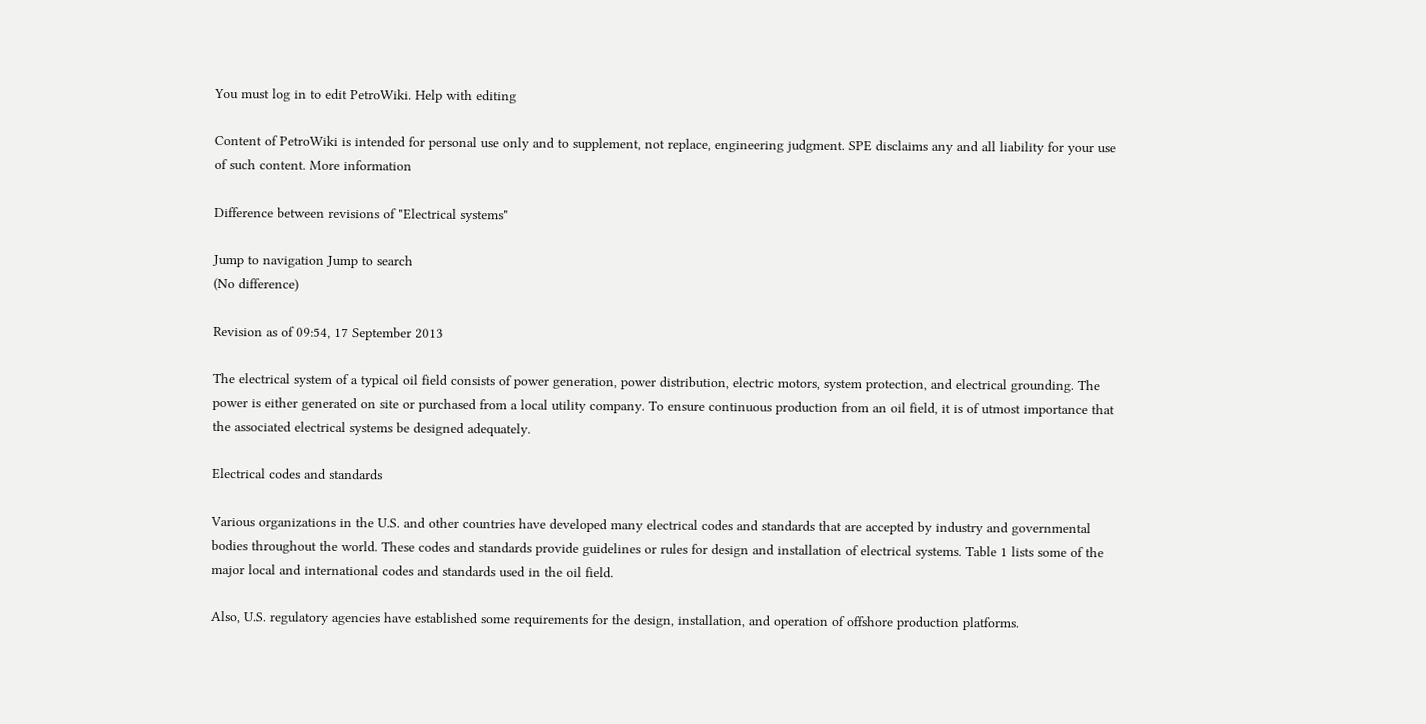You must log in to edit PetroWiki. Help with editing

Content of PetroWiki is intended for personal use only and to supplement, not replace, engineering judgment. SPE disclaims any and all liability for your use of such content. More information

Difference between revisions of "Electrical systems"

Jump to navigation Jump to search
(No difference)

Revision as of 09:54, 17 September 2013

The electrical system of a typical oil field consists of power generation, power distribution, electric motors, system protection, and electrical grounding. The power is either generated on site or purchased from a local utility company. To ensure continuous production from an oil field, it is of utmost importance that the associated electrical systems be designed adequately.

Electrical codes and standards

Various organizations in the U.S. and other countries have developed many electrical codes and standards that are accepted by industry and governmental bodies throughout the world. These codes and standards provide guidelines or rules for design and installation of electrical systems. Table 1 lists some of the major local and international codes and standards used in the oil field.

Also, U.S. regulatory agencies have established some requirements for the design, installation, and operation of offshore production platforms.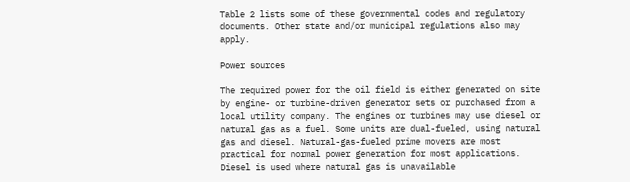Table 2 lists some of these governmental codes and regulatory documents. Other state and/or municipal regulations also may apply.

Power sources

The required power for the oil field is either generated on site by engine- or turbine-driven generator sets or purchased from a local utility company. The engines or turbines may use diesel or natural gas as a fuel. Some units are dual-fueled, using natural gas and diesel. Natural-gas-fueled prime movers are most practical for normal power generation for most applications. Diesel is used where natural gas is unavailable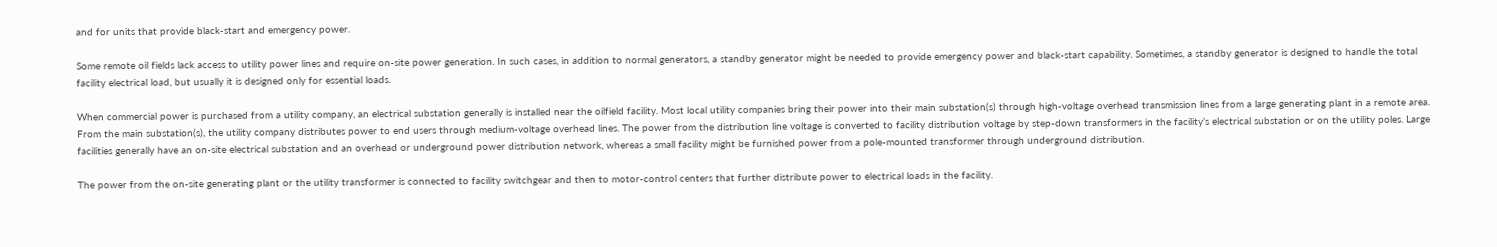and for units that provide black-start and emergency power.

Some remote oil fields lack access to utility power lines and require on-site power generation. In such cases, in addition to normal generators, a standby generator might be needed to provide emergency power and black-start capability. Sometimes, a standby generator is designed to handle the total facility electrical load, but usually it is designed only for essential loads.

When commercial power is purchased from a utility company, an electrical substation generally is installed near the oilfield facility. Most local utility companies bring their power into their main substation(s) through high-voltage overhead transmission lines from a large generating plant in a remote area. From the main substation(s), the utility company distributes power to end users through medium-voltage overhead lines. The power from the distribution line voltage is converted to facility distribution voltage by step-down transformers in the facility’s electrical substation or on the utility poles. Large facilities generally have an on-site electrical substation and an overhead or underground power distribution network, whereas a small facility might be furnished power from a pole-mounted transformer through underground distribution.

The power from the on-site generating plant or the utility transformer is connected to facility switchgear and then to motor-control centers that further distribute power to electrical loads in the facility.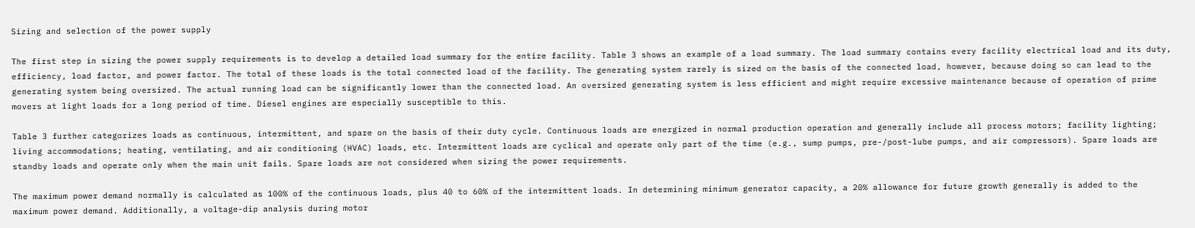Sizing and selection of the power supply

The first step in sizing the power supply requirements is to develop a detailed load summary for the entire facility. Table 3 shows an example of a load summary. The load summary contains every facility electrical load and its duty, efficiency, load factor, and power factor. The total of these loads is the total connected load of the facility. The generating system rarely is sized on the basis of the connected load, however, because doing so can lead to the generating system being oversized. The actual running load can be significantly lower than the connected load. An oversized generating system is less efficient and might require excessive maintenance because of operation of prime movers at light loads for a long period of time. Diesel engines are especially susceptible to this.

Table 3 further categorizes loads as continuous, intermittent, and spare on the basis of their duty cycle. Continuous loads are energized in normal production operation and generally include all process motors; facility lighting; living accommodations; heating, ventilating, and air conditioning (HVAC) loads, etc. Intermittent loads are cyclical and operate only part of the time (e.g., sump pumps, pre-/post-lube pumps, and air compressors). Spare loads are standby loads and operate only when the main unit fails. Spare loads are not considered when sizing the power requirements.

The maximum power demand normally is calculated as 100% of the continuous loads, plus 40 to 60% of the intermittent loads. In determining minimum generator capacity, a 20% allowance for future growth generally is added to the maximum power demand. Additionally, a voltage-dip analysis during motor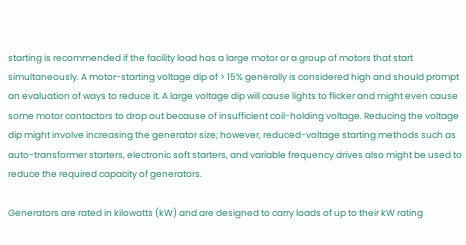starting is recommended if the facility load has a large motor or a group of motors that start simultaneously. A motor-starting voltage dip of > 15% generally is considered high and should prompt an evaluation of ways to reduce it. A large voltage dip will cause lights to flicker and might even cause some motor contactors to drop out because of insufficient coil-holding voltage. Reducing the voltage dip might involve increasing the generator size; however, reduced-voltage starting methods such as auto-transformer starters, electronic soft starters, and variable frequency drives also might be used to reduce the required capacity of generators.

Generators are rated in kilowatts (kW) and are designed to carry loads of up to their kW rating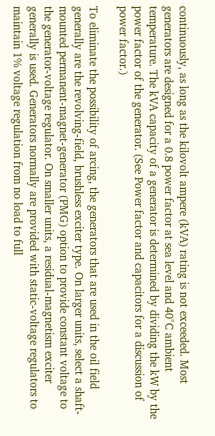continuously, as long as the kilovolt ampere (kVA) rating is not exceeded. Most generators are designed for a 0.8 power factor at sea level and 40°C ambient temperature. The kVA capacity of a generator is determined by dividing the kW by the power factor of the generator. (See Power factor and capacitors for a discussion of power factor.)

To eliminate the possibility of arcing, the generators that are used in the oil field generally are the revolving-field, brushless exciter type. On larger units, select a shaft-mounted permanent-magnet-generator (PMG) option to provide constant voltage to the generator-voltage regulator. On smaller units, a residual-magnetism exciter generally is used. Generators normally are provided with static-voltage regulators to maintain 1% voltage regulation from no load to full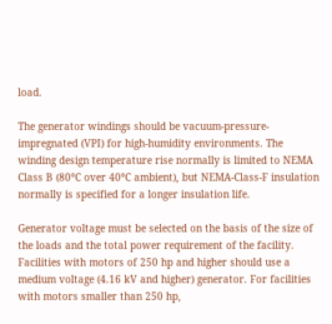load.

The generator windings should be vacuum-pressure-impregnated (VPI) for high-humidity environments. The winding design temperature rise normally is limited to NEMA Class B (80°C over 40°C ambient), but NEMA-Class-F insulation normally is specified for a longer insulation life.

Generator voltage must be selected on the basis of the size of the loads and the total power requirement of the facility. Facilities with motors of 250 hp and higher should use a medium voltage (4.16 kV and higher) generator. For facilities with motors smaller than 250 hp,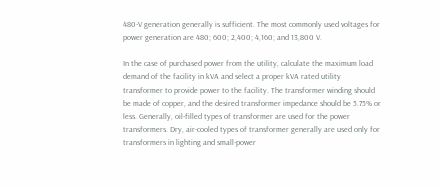480-V generation generally is sufficient. The most commonly used voltages for power generation are 480; 600; 2,400; 4,160; and 13,800 V.

In the case of purchased power from the utility, calculate the maximum load demand of the facility in kVA and select a proper kVA rated utility transformer to provide power to the facility. The transformer winding should be made of copper, and the desired transformer impedance should be 5.75% or less. Generally, oil-filled types of transformer are used for the power transformers. Dry, air-cooled types of transformer generally are used only for transformers in lighting and small-power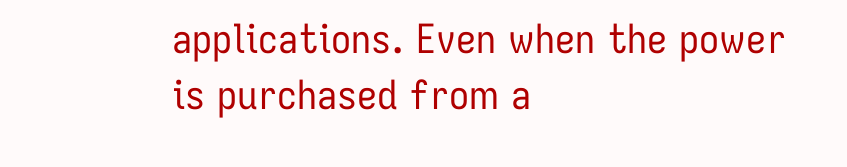applications. Even when the power is purchased from a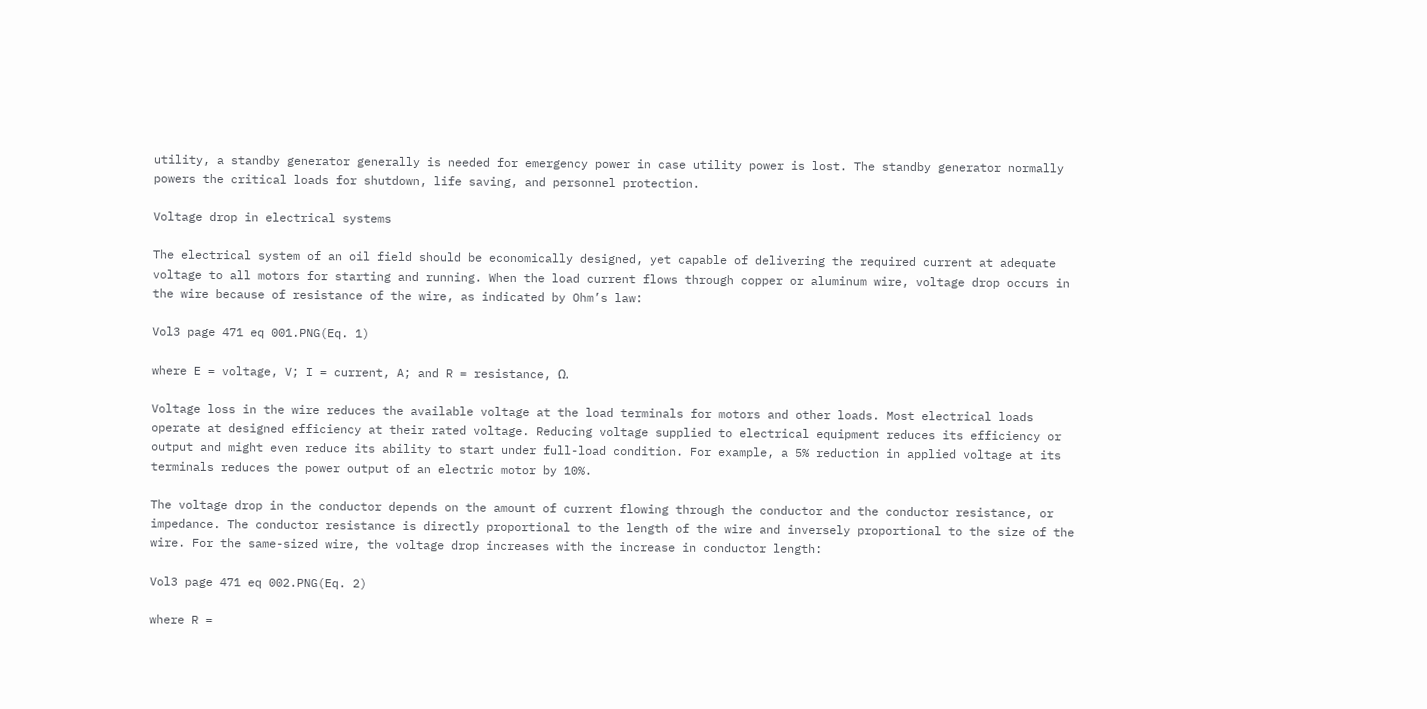utility, a standby generator generally is needed for emergency power in case utility power is lost. The standby generator normally powers the critical loads for shutdown, life saving, and personnel protection.

Voltage drop in electrical systems

The electrical system of an oil field should be economically designed, yet capable of delivering the required current at adequate voltage to all motors for starting and running. When the load current flows through copper or aluminum wire, voltage drop occurs in the wire because of resistance of the wire, as indicated by Ohm’s law:

Vol3 page 471 eq 001.PNG(Eq. 1)

where E = voltage, V; I = current, A; and R = resistance, Ω.

Voltage loss in the wire reduces the available voltage at the load terminals for motors and other loads. Most electrical loads operate at designed efficiency at their rated voltage. Reducing voltage supplied to electrical equipment reduces its efficiency or output and might even reduce its ability to start under full-load condition. For example, a 5% reduction in applied voltage at its terminals reduces the power output of an electric motor by 10%.

The voltage drop in the conductor depends on the amount of current flowing through the conductor and the conductor resistance, or impedance. The conductor resistance is directly proportional to the length of the wire and inversely proportional to the size of the wire. For the same-sized wire, the voltage drop increases with the increase in conductor length:

Vol3 page 471 eq 002.PNG(Eq. 2)

where R =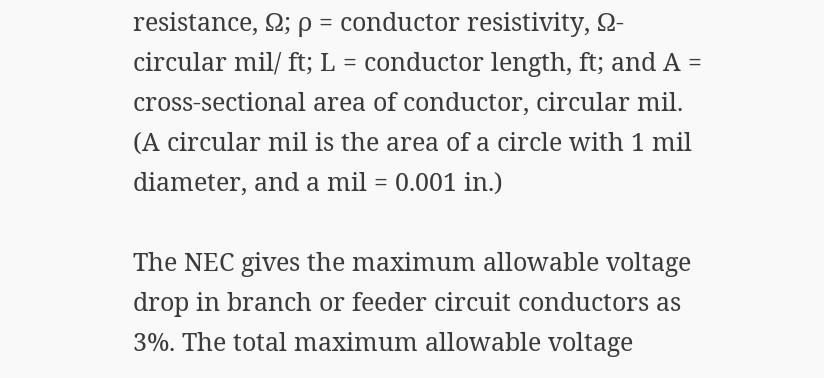resistance, Ω; ρ = conductor resistivity, Ω-circular mil/ ft; L = conductor length, ft; and A = cross-sectional area of conductor, circular mil. (A circular mil is the area of a circle with 1 mil diameter, and a mil = 0.001 in.)

The NEC gives the maximum allowable voltage drop in branch or feeder circuit conductors as 3%. The total maximum allowable voltage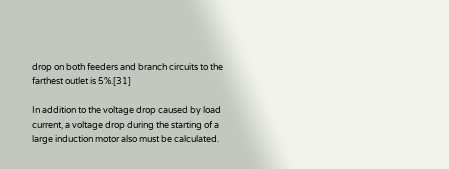drop on both feeders and branch circuits to the farthest outlet is 5%.[31]

In addition to the voltage drop caused by load current, a voltage drop during the starting of a large induction motor also must be calculated.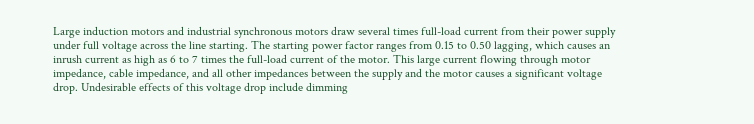Large induction motors and industrial synchronous motors draw several times full-load current from their power supply under full voltage across the line starting. The starting power factor ranges from 0.15 to 0.50 lagging, which causes an inrush current as high as 6 to 7 times the full-load current of the motor. This large current flowing through motor impedance, cable impedance, and all other impedances between the supply and the motor causes a significant voltage drop. Undesirable effects of this voltage drop include dimming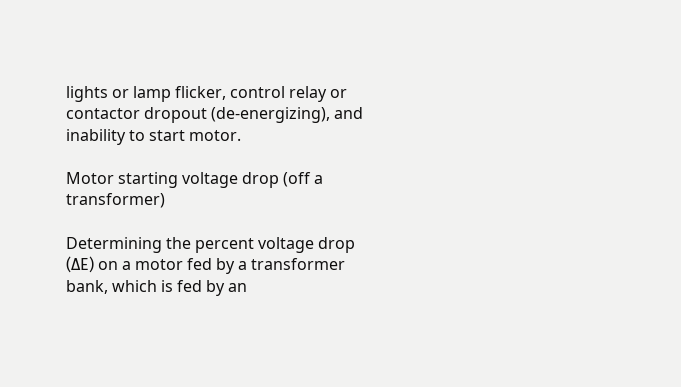lights or lamp flicker, control relay or contactor dropout (de-energizing), and inability to start motor.

Motor starting voltage drop (off a transformer)

Determining the percent voltage drop (ΔE) on a motor fed by a transformer bank, which is fed by an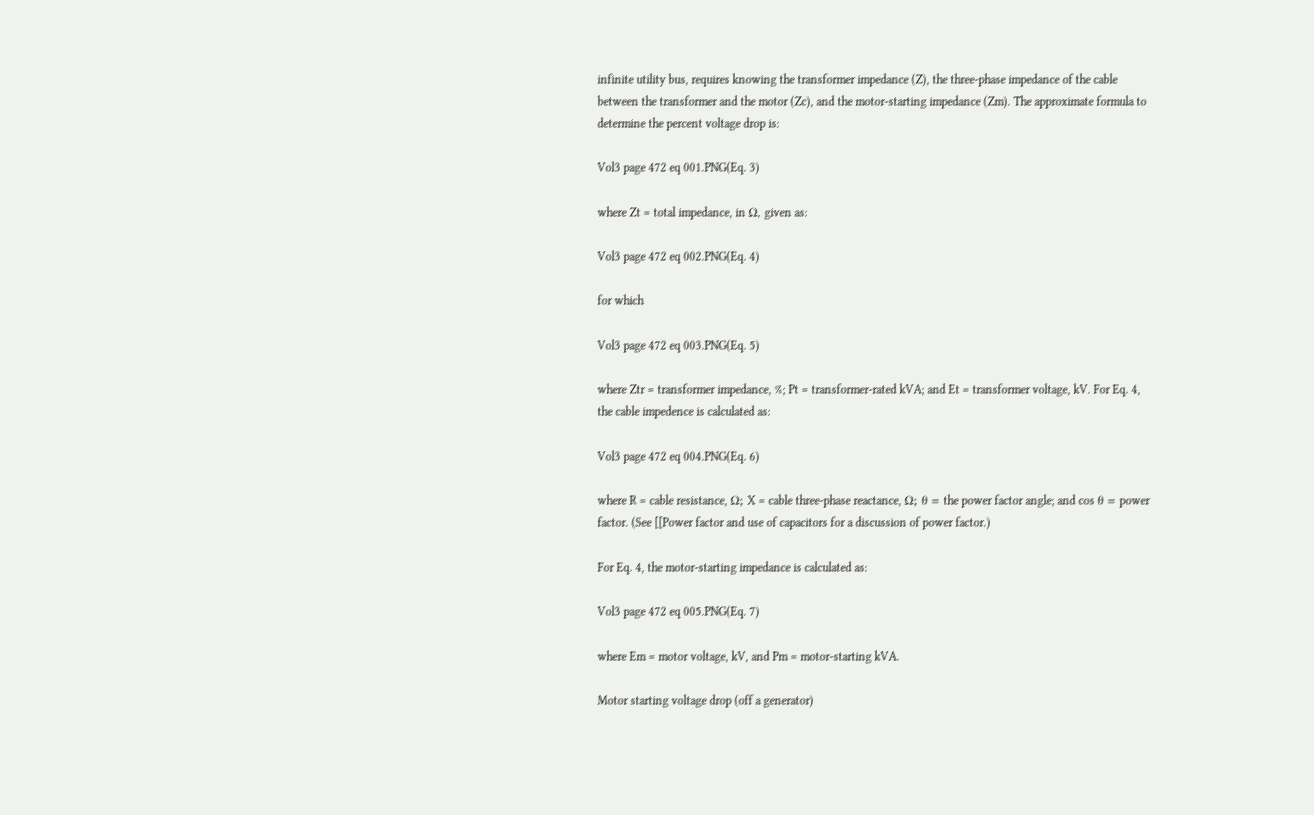infinite utility bus, requires knowing the transformer impedance (Z), the three-phase impedance of the cable between the transformer and the motor (Zc), and the motor-starting impedance (Zm). The approximate formula to determine the percent voltage drop is:

Vol3 page 472 eq 001.PNG(Eq. 3)

where Zt = total impedance, in Ω, given as:

Vol3 page 472 eq 002.PNG(Eq. 4)

for which

Vol3 page 472 eq 003.PNG(Eq. 5)

where Ztr = transformer impedance, %; Pt = transformer-rated kVA; and Et = transformer voltage, kV. For Eq. 4, the cable impedence is calculated as:

Vol3 page 472 eq 004.PNG(Eq. 6)

where R = cable resistance, Ω; X = cable three-phase reactance, Ω; θ = the power factor angle; and cos θ = power factor. (See [[Power factor and use of capacitors for a discussion of power factor.)

For Eq. 4, the motor-starting impedance is calculated as:

Vol3 page 472 eq 005.PNG(Eq. 7)

where Em = motor voltage, kV, and Pm = motor-starting kVA.

Motor starting voltage drop (off a generator)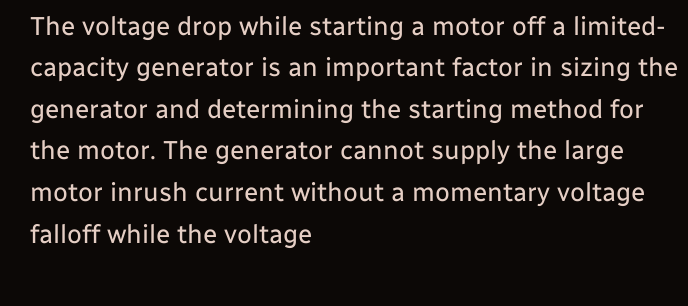The voltage drop while starting a motor off a limited-capacity generator is an important factor in sizing the generator and determining the starting method for the motor. The generator cannot supply the large motor inrush current without a momentary voltage falloff while the voltage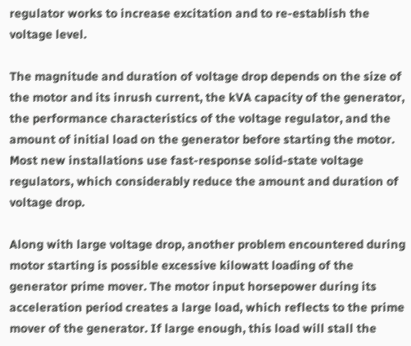regulator works to increase excitation and to re-establish the voltage level.

The magnitude and duration of voltage drop depends on the size of the motor and its inrush current, the kVA capacity of the generator, the performance characteristics of the voltage regulator, and the amount of initial load on the generator before starting the motor. Most new installations use fast-response solid-state voltage regulators, which considerably reduce the amount and duration of voltage drop.

Along with large voltage drop, another problem encountered during motor starting is possible excessive kilowatt loading of the generator prime mover. The motor input horsepower during its acceleration period creates a large load, which reflects to the prime mover of the generator. If large enough, this load will stall the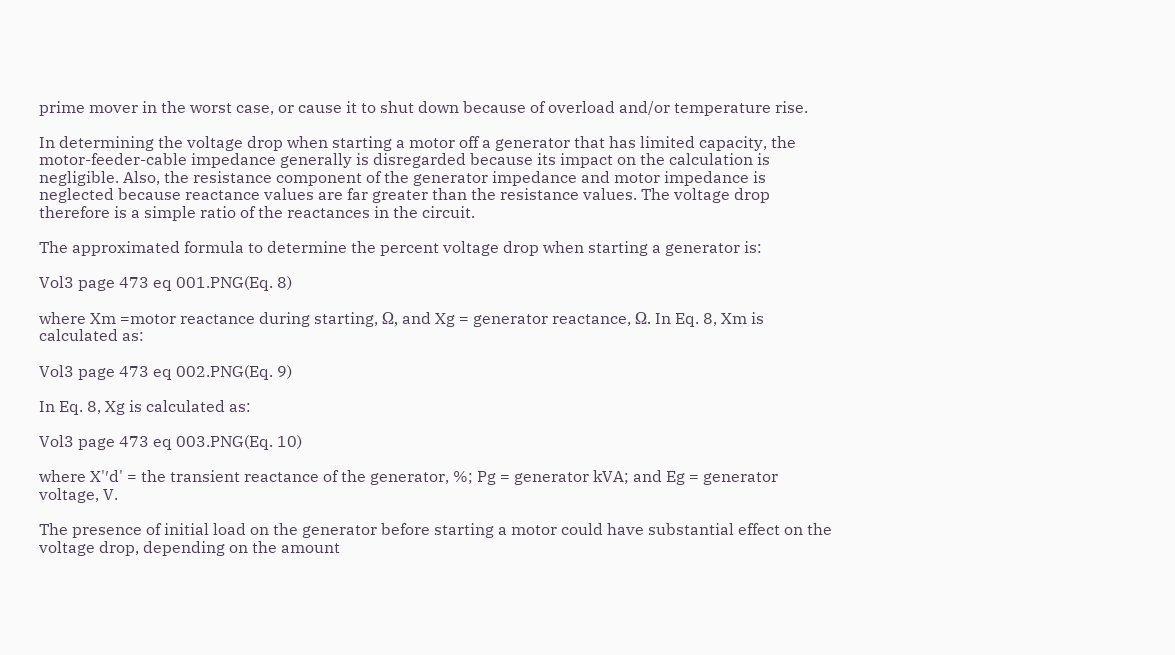prime mover in the worst case, or cause it to shut down because of overload and/or temperature rise.

In determining the voltage drop when starting a motor off a generator that has limited capacity, the motor-feeder-cable impedance generally is disregarded because its impact on the calculation is negligible. Also, the resistance component of the generator impedance and motor impedance is neglected because reactance values are far greater than the resistance values. The voltage drop therefore is a simple ratio of the reactances in the circuit.

The approximated formula to determine the percent voltage drop when starting a generator is:

Vol3 page 473 eq 001.PNG(Eq. 8)

where Xm =motor reactance during starting, Ω, and Xg = generator reactance, Ω. In Eq. 8, Xm is calculated as:

Vol3 page 473 eq 002.PNG(Eq. 9)

In Eq. 8, Xg is calculated as:

Vol3 page 473 eq 003.PNG(Eq. 10)

where X'′d' = the transient reactance of the generator, %; Pg = generator kVA; and Eg = generator voltage, V.

The presence of initial load on the generator before starting a motor could have substantial effect on the voltage drop, depending on the amount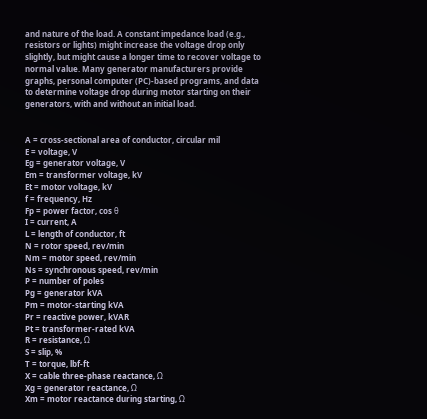and nature of the load. A constant impedance load (e.g., resistors or lights) might increase the voltage drop only slightly, but might cause a longer time to recover voltage to normal value. Many generator manufacturers provide graphs, personal computer (PC)-based programs, and data to determine voltage drop during motor starting on their generators, with and without an initial load.


A = cross-sectional area of conductor, circular mil
E = voltage, V
Eg = generator voltage, V
Em = transformer voltage, kV
Et = motor voltage, kV
f = frequency, Hz
Fp = power factor, cos θ
I = current, A
L = length of conductor, ft
N = rotor speed, rev/min
Nm = motor speed, rev/min
Ns = synchronous speed, rev/min
P = number of poles
Pg = generator kVA
Pm = motor-starting kVA
Pr = reactive power, kVAR
Pt = transformer-rated kVA
R = resistance, Ω
S = slip, %
T = torque, lbf-ft
X = cable three-phase reactance, Ω
Xg = generator reactance, Ω
Xm = motor reactance during starting, Ω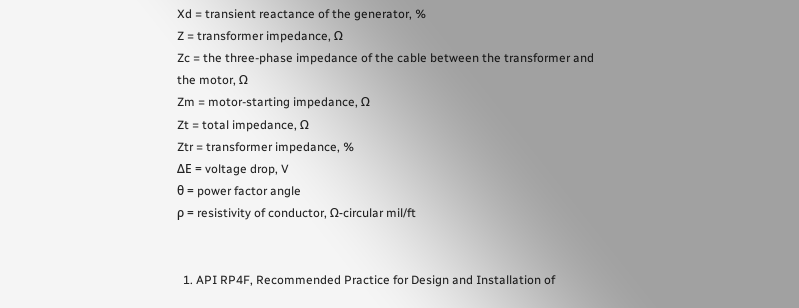Xd = transient reactance of the generator, %
Z = transformer impedance, Ω
Zc = the three-phase impedance of the cable between the transformer and the motor, Ω
Zm = motor-starting impedance, Ω
Zt = total impedance, Ω
Ztr = transformer impedance, %
ΔE = voltage drop, V
θ = power factor angle
ρ = resistivity of conductor, Ω-circular mil/ft


  1. API RP4F, Recommended Practice for Design and Installation of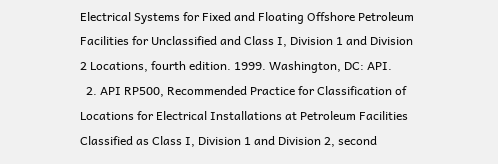Electrical Systems for Fixed and Floating Offshore Petroleum Facilities for Unclassified and Class I, Division 1 and Division 2 Locations, fourth edition. 1999. Washington, DC: API.
  2. API RP500, Recommended Practice for Classification of Locations for Electrical Installations at Petroleum Facilities Classified as Class I, Division 1 and Division 2, second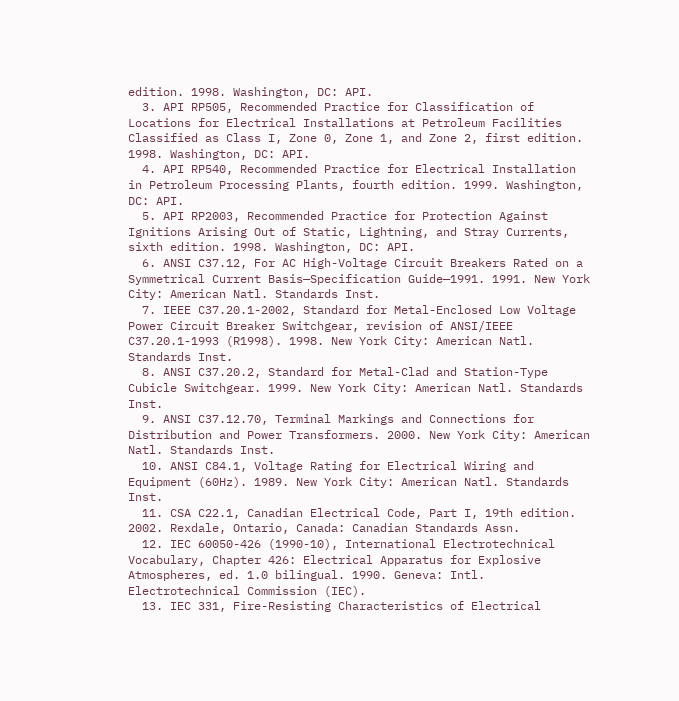edition. 1998. Washington, DC: API.
  3. API RP505, Recommended Practice for Classification of Locations for Electrical Installations at Petroleum Facilities Classified as Class I, Zone 0, Zone 1, and Zone 2, first edition. 1998. Washington, DC: API.
  4. API RP540, Recommended Practice for Electrical Installation in Petroleum Processing Plants, fourth edition. 1999. Washington, DC: API.
  5. API RP2003, Recommended Practice for Protection Against Ignitions Arising Out of Static, Lightning, and Stray Currents, sixth edition. 1998. Washington, DC: API.
  6. ANSI C37.12, For AC High-Voltage Circuit Breakers Rated on a Symmetrical Current Basis—Specification Guide—1991. 1991. New York City: American Natl. Standards Inst.
  7. IEEE C37.20.1-2002, Standard for Metal-Enclosed Low Voltage Power Circuit Breaker Switchgear, revision of ANSI/IEEE C37.20.1-1993 (R1998). 1998. New York City: American Natl. Standards Inst.
  8. ANSI C37.20.2, Standard for Metal-Clad and Station-Type Cubicle Switchgear. 1999. New York City: American Natl. Standards Inst.
  9. ANSI C37.12.70, Terminal Markings and Connections for Distribution and Power Transformers. 2000. New York City: American Natl. Standards Inst.
  10. ANSI C84.1, Voltage Rating for Electrical Wiring and Equipment (60Hz). 1989. New York City: American Natl. Standards Inst.
  11. CSA C22.1, Canadian Electrical Code, Part I, 19th edition. 2002. Rexdale, Ontario, Canada: Canadian Standards Assn.
  12. IEC 60050-426 (1990-10), International Electrotechnical Vocabulary, Chapter 426: Electrical Apparatus for Explosive Atmospheres, ed. 1.0 bilingual. 1990. Geneva: Intl. Electrotechnical Commission (IEC).
  13. IEC 331, Fire-Resisting Characteristics of Electrical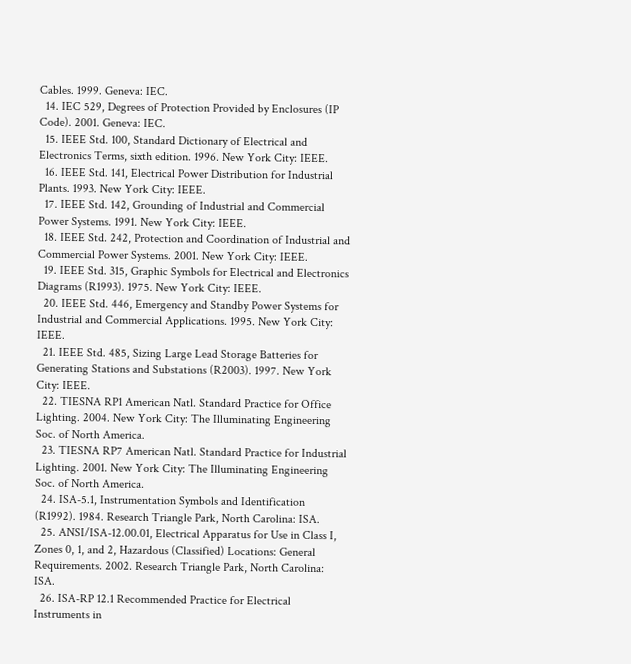Cables. 1999. Geneva: IEC.
  14. IEC 529, Degrees of Protection Provided by Enclosures (IP Code). 2001. Geneva: IEC.
  15. IEEE Std. 100, Standard Dictionary of Electrical and Electronics Terms, sixth edition. 1996. New York City: IEEE.
  16. IEEE Std. 141, Electrical Power Distribution for Industrial Plants. 1993. New York City: IEEE.
  17. IEEE Std. 142, Grounding of Industrial and Commercial Power Systems. 1991. New York City: IEEE.
  18. IEEE Std. 242, Protection and Coordination of Industrial and Commercial Power Systems. 2001. New York City: IEEE.
  19. IEEE Std. 315, Graphic Symbols for Electrical and Electronics Diagrams (R1993). 1975. New York City: IEEE.
  20. IEEE Std. 446, Emergency and Standby Power Systems for Industrial and Commercial Applications. 1995. New York City: IEEE.
  21. IEEE Std. 485, Sizing Large Lead Storage Batteries for Generating Stations and Substations (R2003). 1997. New York City: IEEE.
  22. TIESNA RP1 American Natl. Standard Practice for Office Lighting. 2004. New York City: The Illuminating Engineering Soc. of North America.
  23. TIESNA RP7 American Natl. Standard Practice for Industrial Lighting. 2001. New York City: The Illuminating Engineering Soc. of North America.
  24. ISA-5.1, Instrumentation Symbols and Identification (R1992). 1984. Research Triangle Park, North Carolina: ISA.
  25. ANSI/ISA-12.00.01, Electrical Apparatus for Use in Class I, Zones 0, 1, and 2, Hazardous (Classified) Locations: General Requirements. 2002. Research Triangle Park, North Carolina: ISA.
  26. ISA-RP 12.1 Recommended Practice for Electrical Instruments in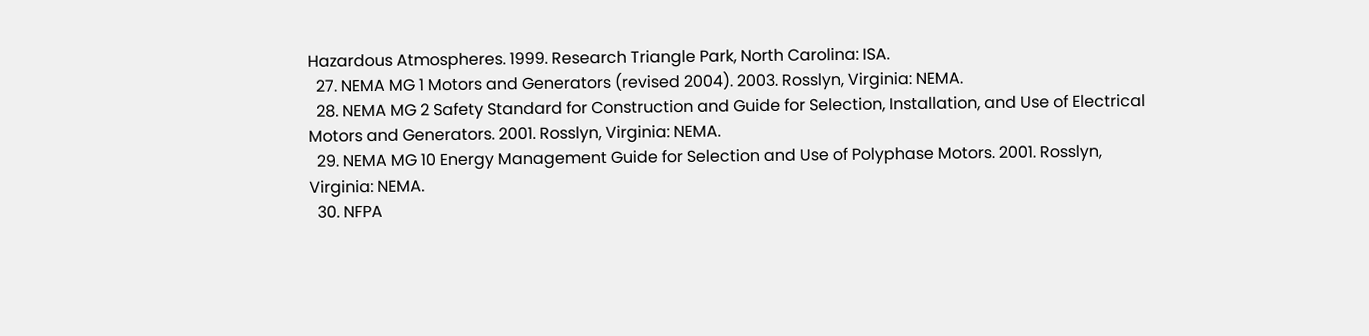Hazardous Atmospheres. 1999. Research Triangle Park, North Carolina: ISA.
  27. NEMA MG 1 Motors and Generators (revised 2004). 2003. Rosslyn, Virginia: NEMA.
  28. NEMA MG 2 Safety Standard for Construction and Guide for Selection, Installation, and Use of Electrical Motors and Generators. 2001. Rosslyn, Virginia: NEMA.
  29. NEMA MG 10 Energy Management Guide for Selection and Use of Polyphase Motors. 2001. Rosslyn, Virginia: NEMA.
  30. NFPA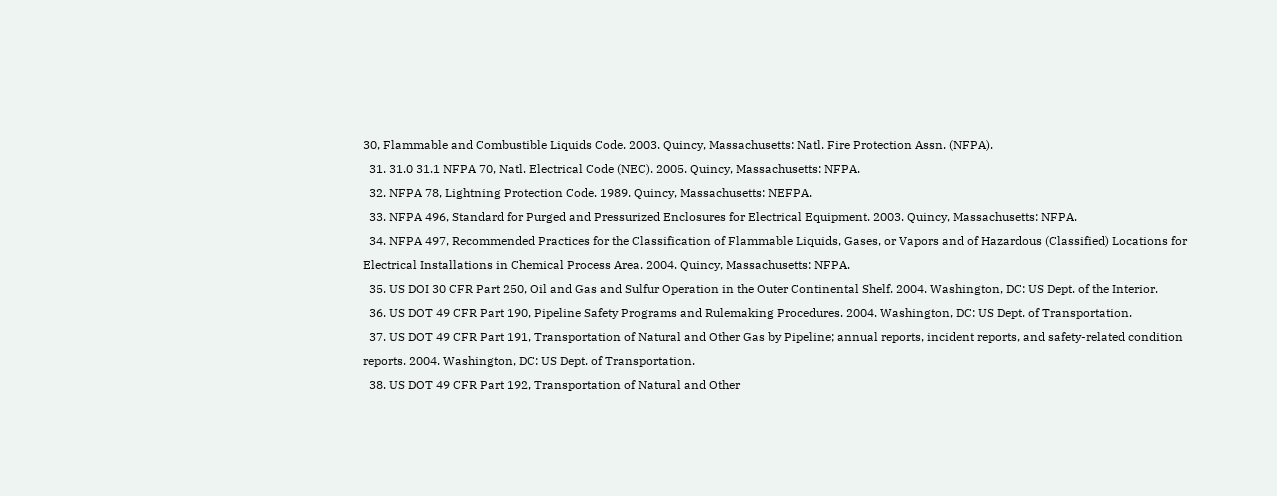30, Flammable and Combustible Liquids Code. 2003. Quincy, Massachusetts: Natl. Fire Protection Assn. (NFPA).
  31. 31.0 31.1 NFPA 70, Natl. Electrical Code (NEC). 2005. Quincy, Massachusetts: NFPA.
  32. NFPA 78, Lightning Protection Code. 1989. Quincy, Massachusetts: NEFPA.
  33. NFPA 496, Standard for Purged and Pressurized Enclosures for Electrical Equipment. 2003. Quincy, Massachusetts: NFPA.
  34. NFPA 497, Recommended Practices for the Classification of Flammable Liquids, Gases, or Vapors and of Hazardous (Classified) Locations for Electrical Installations in Chemical Process Area. 2004. Quincy, Massachusetts: NFPA.
  35. US DOI 30 CFR Part 250, Oil and Gas and Sulfur Operation in the Outer Continental Shelf. 2004. Washington, DC: US Dept. of the Interior.
  36. US DOT 49 CFR Part 190, Pipeline Safety Programs and Rulemaking Procedures. 2004. Washington, DC: US Dept. of Transportation.
  37. US DOT 49 CFR Part 191, Transportation of Natural and Other Gas by Pipeline; annual reports, incident reports, and safety-related condition reports. 2004. Washington, DC: US Dept. of Transportation.
  38. US DOT 49 CFR Part 192, Transportation of Natural and Other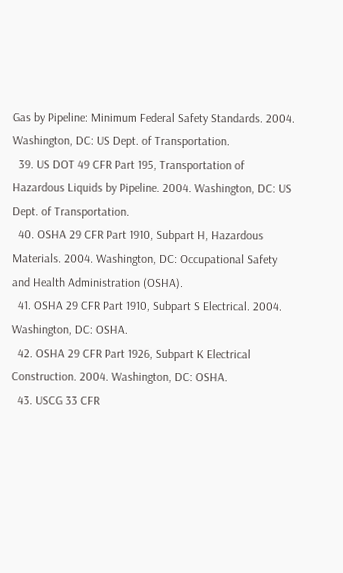Gas by Pipeline: Minimum Federal Safety Standards. 2004. Washington, DC: US Dept. of Transportation.
  39. US DOT 49 CFR Part 195, Transportation of Hazardous Liquids by Pipeline. 2004. Washington, DC: US Dept. of Transportation.
  40. OSHA 29 CFR Part 1910, Subpart H, Hazardous Materials. 2004. Washington, DC: Occupational Safety and Health Administration (OSHA).
  41. OSHA 29 CFR Part 1910, Subpart S Electrical. 2004. Washington, DC: OSHA.
  42. OSHA 29 CFR Part 1926, Subpart K Electrical Construction. 2004. Washington, DC: OSHA.
  43. USCG 33 CFR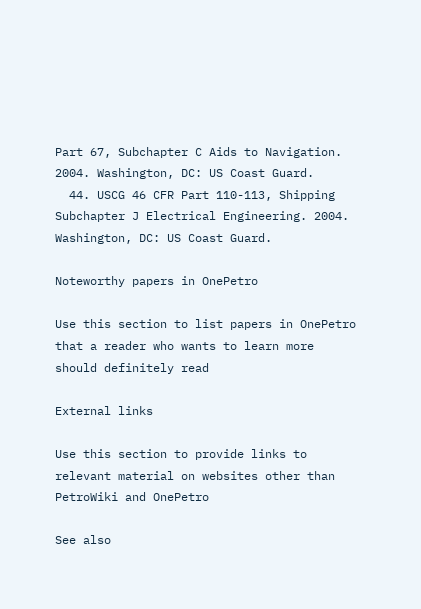Part 67, Subchapter C Aids to Navigation. 2004. Washington, DC: US Coast Guard.
  44. USCG 46 CFR Part 110-113, Shipping Subchapter J Electrical Engineering. 2004. Washington, DC: US Coast Guard.

Noteworthy papers in OnePetro

Use this section to list papers in OnePetro that a reader who wants to learn more should definitely read

External links

Use this section to provide links to relevant material on websites other than PetroWiki and OnePetro

See also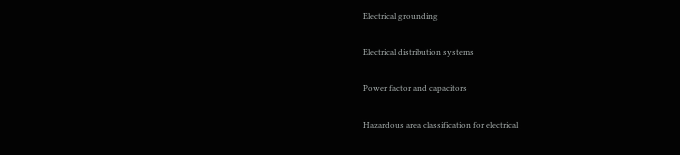Electrical grounding

Electrical distribution systems

Power factor and capacitors

Hazardous area classification for electrical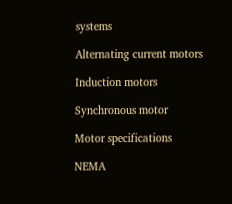systems

Alternating current motors

Induction motors

Synchronous motor

Motor specifications

NEMA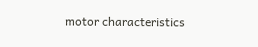motor characteristics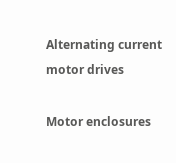Alternating current motor drives

Motor enclosures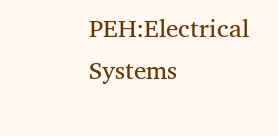PEH:Electrical Systems